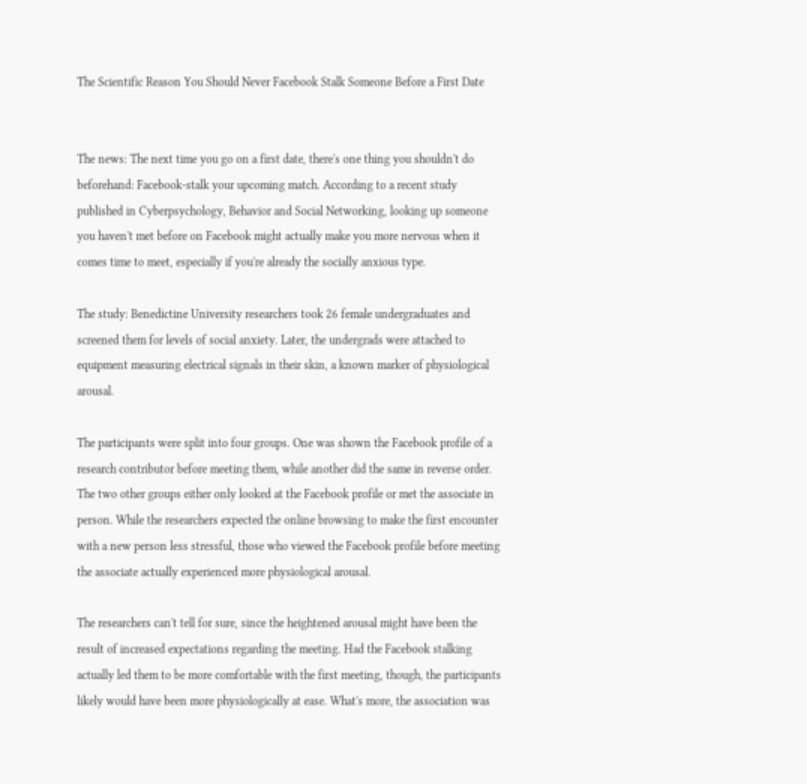The Scientific Reason You Should Never Facebook Stalk Someone Before a First Date


The news: The next time you go on a first date, there's one thing you shouldn't do beforehand: Facebook-stalk your upcoming match. According to a recent study published in Cyberpsychology, Behavior and Social Networking, looking up someone you haven't met before on Facebook might actually make you more nervous when it comes time to meet, especially if you're already the socially anxious type.

The study: Benedictine University researchers took 26 female undergraduates and screened them for levels of social anxiety. Later, the undergrads were attached to equipment measuring electrical signals in their skin, a known marker of physiological arousal.

The participants were split into four groups. One was shown the Facebook profile of a research contributor before meeting them, while another did the same in reverse order. The two other groups either only looked at the Facebook profile or met the associate in person. While the researchers expected the online browsing to make the first encounter with a new person less stressful, those who viewed the Facebook profile before meeting the associate actually experienced more physiological arousal.

The researchers can't tell for sure, since the heightened arousal might have been the result of increased expectations regarding the meeting. Had the Facebook stalking actually led them to be more comfortable with the first meeting, though, the participants likely would have been more physiologically at ease. What's more, the association was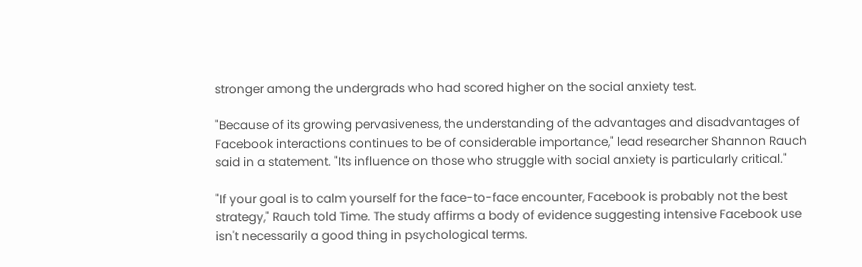stronger among the undergrads who had scored higher on the social anxiety test.

"Because of its growing pervasiveness, the understanding of the advantages and disadvantages of Facebook interactions continues to be of considerable importance," lead researcher Shannon Rauch said in a statement. "Its influence on those who struggle with social anxiety is particularly critical."

"If your goal is to calm yourself for the face-to-face encounter, Facebook is probably not the best strategy," Rauch told Time. The study affirms a body of evidence suggesting intensive Facebook use isn't necessarily a good thing in psychological terms.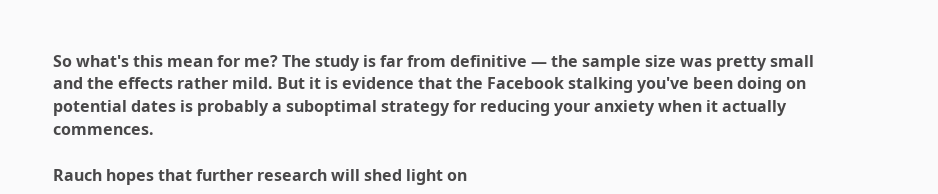So what's this mean for me? The study is far from definitive — the sample size was pretty small and the effects rather mild. But it is evidence that the Facebook stalking you've been doing on potential dates is probably a suboptimal strategy for reducing your anxiety when it actually commences.

Rauch hopes that further research will shed light on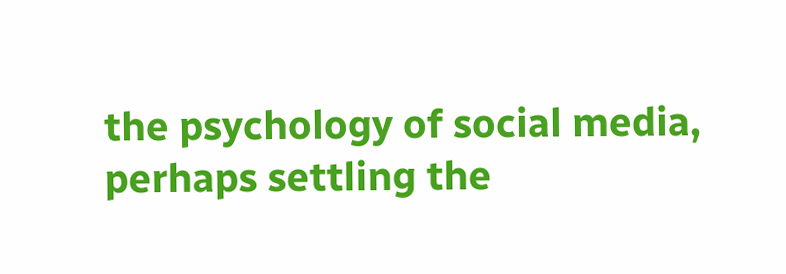the psychology of social media, perhaps settling the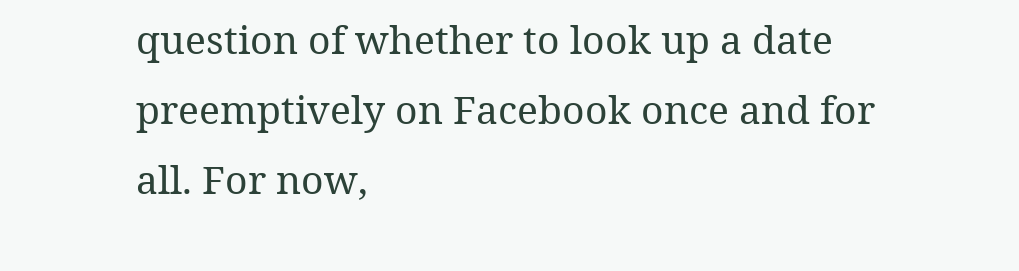question of whether to look up a date preemptively on Facebook once and for all. For now,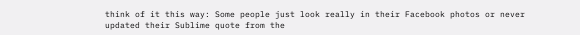think of it this way: Some people just look really in their Facebook photos or never updated their Sublime quote from the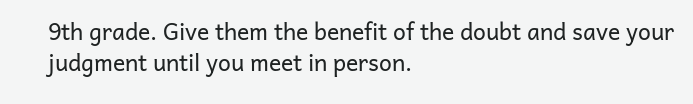9th grade. Give them the benefit of the doubt and save your judgment until you meet in person.